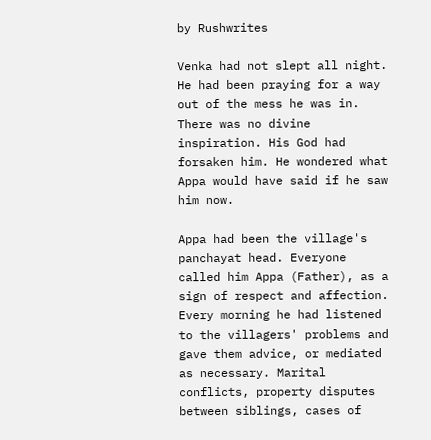by Rushwrites

Venka had not slept all night. He had been praying for a way out of the mess he was in. There was no divine inspiration. His God had forsaken him. He wondered what Appa would have said if he saw him now.

Appa had been the village's panchayat head. Everyone called him Appa (Father), as a sign of respect and affection. Every morning he had listened to the villagers' problems and gave them advice, or mediated as necessary. Marital conflicts, property disputes between siblings, cases of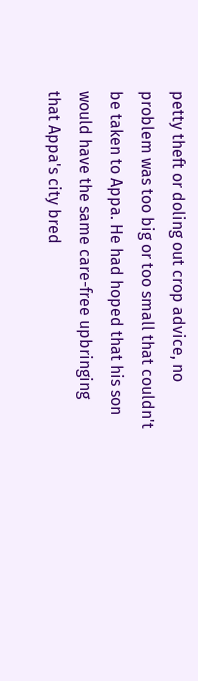petty theft or doling out crop advice, no problem was too big or too small that couldn't be taken to Appa. He had hoped that his son would have the same care-free upbringing that Appa's city bred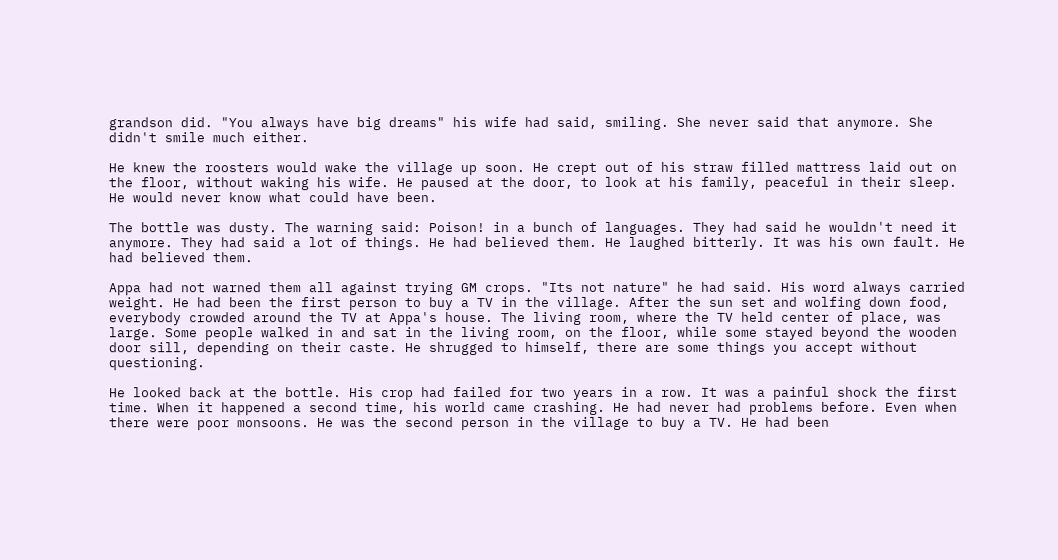grandson did. "You always have big dreams" his wife had said, smiling. She never said that anymore. She didn't smile much either.

He knew the roosters would wake the village up soon. He crept out of his straw filled mattress laid out on the floor, without waking his wife. He paused at the door, to look at his family, peaceful in their sleep. He would never know what could have been.

The bottle was dusty. The warning said: Poison! in a bunch of languages. They had said he wouldn't need it anymore. They had said a lot of things. He had believed them. He laughed bitterly. It was his own fault. He had believed them.

Appa had not warned them all against trying GM crops. "Its not nature" he had said. His word always carried weight. He had been the first person to buy a TV in the village. After the sun set and wolfing down food, everybody crowded around the TV at Appa's house. The living room, where the TV held center of place, was large. Some people walked in and sat in the living room, on the floor, while some stayed beyond the wooden door sill, depending on their caste. He shrugged to himself, there are some things you accept without questioning.

He looked back at the bottle. His crop had failed for two years in a row. It was a painful shock the first time. When it happened a second time, his world came crashing. He had never had problems before. Even when there were poor monsoons. He was the second person in the village to buy a TV. He had been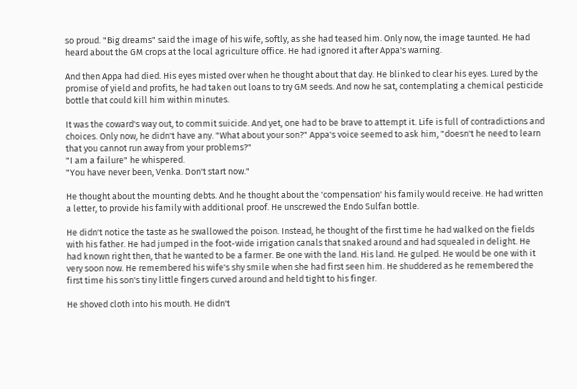so proud. "Big dreams" said the image of his wife, softly, as she had teased him. Only now, the image taunted. He had heard about the GM crops at the local agriculture office. He had ignored it after Appa's warning.

And then Appa had died. His eyes misted over when he thought about that day. He blinked to clear his eyes. Lured by the promise of yield and profits, he had taken out loans to try GM seeds. And now he sat, contemplating a chemical pesticide bottle that could kill him within minutes.

It was the coward's way out, to commit suicide. And yet, one had to be brave to attempt it. Life is full of contradictions and choices. Only now, he didn't have any. "What about your son?" Appa's voice seemed to ask him, "doesn't he need to learn that you cannot run away from your problems?"
"I am a failure" he whispered.
"You have never been, Venka. Don't start now."

He thought about the mounting debts. And he thought about the 'compensation' his family would receive. He had written a letter, to provide his family with additional proof. He unscrewed the Endo Sulfan bottle.

He didn't notice the taste as he swallowed the poison. Instead, he thought of the first time he had walked on the fields with his father. He had jumped in the foot-wide irrigation canals that snaked around and had squealed in delight. He had known right then, that he wanted to be a farmer. Be one with the land. His land. He gulped. He would be one with it very soon now. He remembered his wife's shy smile when she had first seen him. He shuddered as he remembered the first time his son's tiny little fingers curved around and held tight to his finger.

He shoved cloth into his mouth. He didn't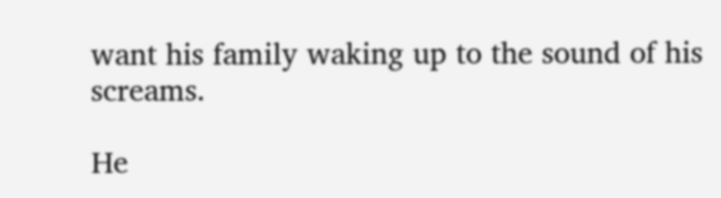want his family waking up to the sound of his screams.

He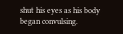shut his eyes as his body began convulsing.